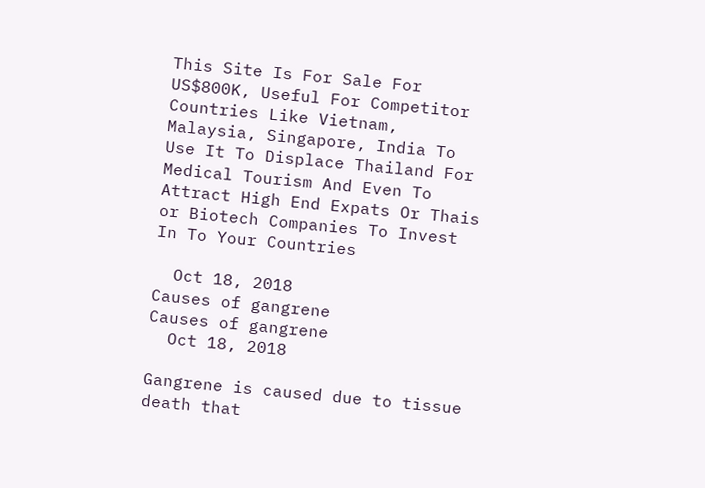This Site Is For Sale For US$800K, Useful For Competitor Countries Like Vietnam, Malaysia, Singapore, India To Use It To Displace Thailand For Medical Tourism And Even To Attract High End Expats Or Thais or Biotech Companies To Invest In To Your Countries

  Oct 18, 2018
Causes of gangrene
Causes of gangrene
  Oct 18, 2018

Gangrene is caused due to tissue death that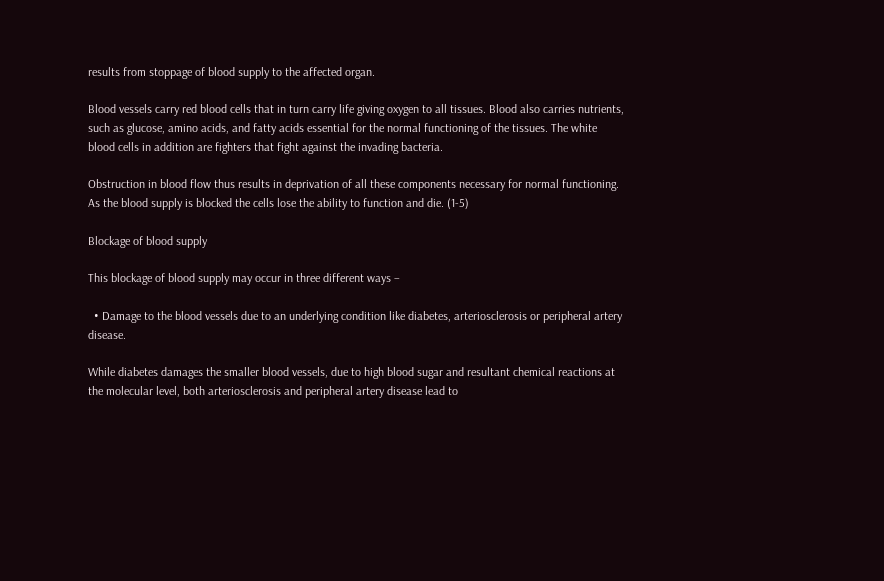results from stoppage of blood supply to the affected organ.

Blood vessels carry red blood cells that in turn carry life giving oxygen to all tissues. Blood also carries nutrients, such as glucose, amino acids, and fatty acids essential for the normal functioning of the tissues. The white blood cells in addition are fighters that fight against the invading bacteria.

Obstruction in blood flow thus results in deprivation of all these components necessary for normal functioning. As the blood supply is blocked the cells lose the ability to function and die. (1-5)

Blockage of blood supply

This blockage of blood supply may occur in three different ways –

  • Damage to the blood vessels due to an underlying condition like diabetes, arteriosclerosis or peripheral artery disease.

While diabetes damages the smaller blood vessels, due to high blood sugar and resultant chemical reactions at the molecular level, both arteriosclerosis and peripheral artery disease lead to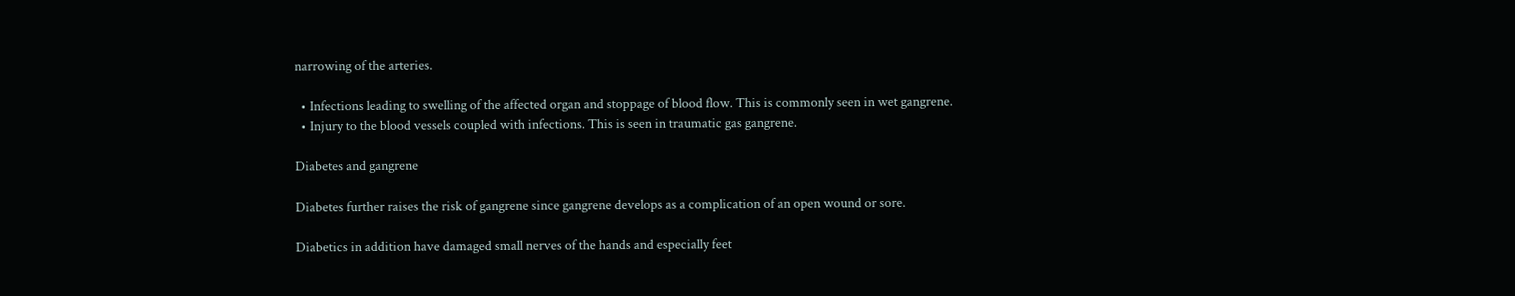narrowing of the arteries.

  • Infections leading to swelling of the affected organ and stoppage of blood flow. This is commonly seen in wet gangrene.
  • Injury to the blood vessels coupled with infections. This is seen in traumatic gas gangrene.

Diabetes and gangrene

Diabetes further raises the risk of gangrene since gangrene develops as a complication of an open wound or sore.

Diabetics in addition have damaged small nerves of the hands and especially feet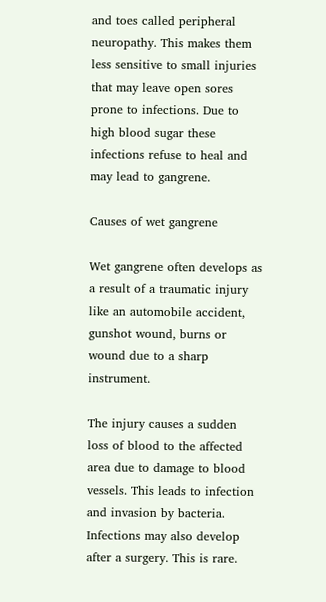and toes called peripheral neuropathy. This makes them less sensitive to small injuries that may leave open sores prone to infections. Due to high blood sugar these infections refuse to heal and may lead to gangrene.

Causes of wet gangrene

Wet gangrene often develops as a result of a traumatic injury like an automobile accident, gunshot wound, burns or wound due to a sharp instrument.

The injury causes a sudden loss of blood to the affected area due to damage to blood vessels. This leads to infection and invasion by bacteria. Infections may also develop after a surgery. This is rare.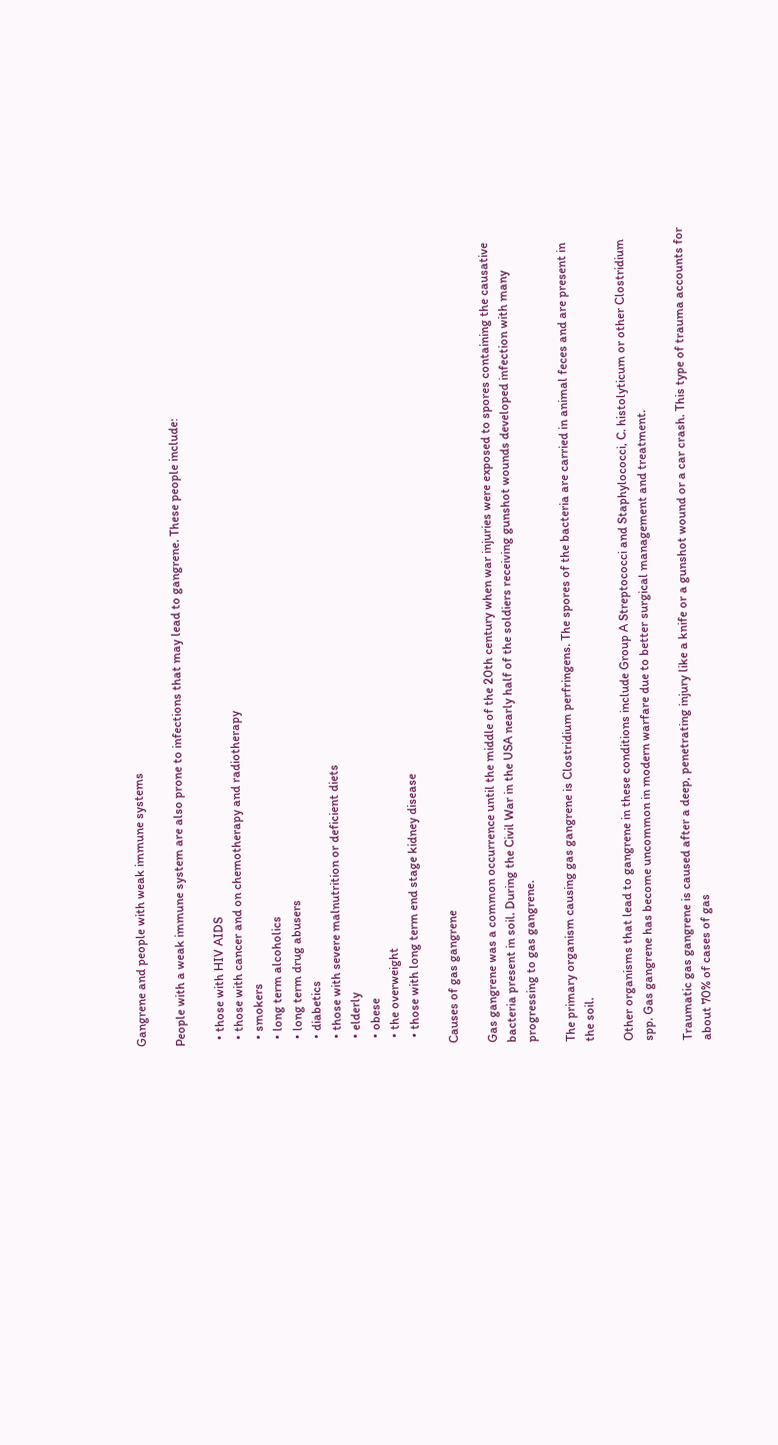Gangrene and people with weak immune systems

People with a weak immune system are also prone to infections that may lead to gangrene. These people include:

  • those with HIV AIDS
  • those with cancer and on chemotherapy and radiotherapy
  • smokers
  • long term alcoholics
  • long term drug abusers
  • diabetics
  • those with severe malnutrition or deficient diets
  • elderly
  • obese
  • the overweight
  • those with long term end stage kidney disease

Causes of gas gangrene

Gas gangrene was a common occurrence until the middle of the 20th century when war injuries were exposed to spores containing the causative bacteria present in soil. During the Civil War in the USA nearly half of the soldiers receiving gunshot wounds developed infection with many progressing to gas gangrene.

The primary organism causing gas gangrene is Clostridium perfringens. The spores of the bacteria are carried in animal feces and are present in the soil.

Other organisms that lead to gangrene in these conditions include Group A Streptococci and Staphylococci, C. histolyticum or other Clostridium spp. Gas gangrene has become uncommon in modern warfare due to better surgical management and treatment.

Traumatic gas gangrene is caused after a deep, penetrating injury like a knife or a gunshot wound or a car crash. This type of trauma accounts for about 70% of cases of gas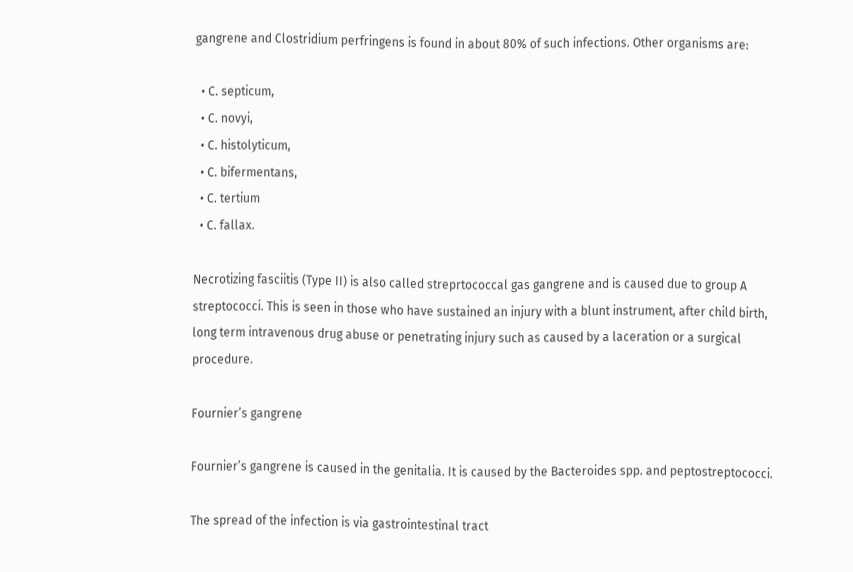gangrene and Clostridium perfringens is found in about 80% of such infections. Other organisms are:

  • C. septicum,
  • C. novyi,
  • C. histolyticum,
  • C. bifermentans,
  • C. tertium
  • C. fallax.

Necrotizing fasciitis (Type II) is also called streprtococcal gas gangrene and is caused due to group A streptococci. This is seen in those who have sustained an injury with a blunt instrument, after child birth, long term intravenous drug abuse or penetrating injury such as caused by a laceration or a surgical procedure.

Fournier’s gangrene

Fournier’s gangrene is caused in the genitalia. It is caused by the Bacteroides spp. and peptostreptococci.

The spread of the infection is via gastrointestinal tract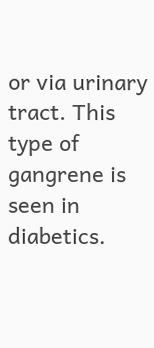or via urinary tract. This type of gangrene is seen in diabetics.